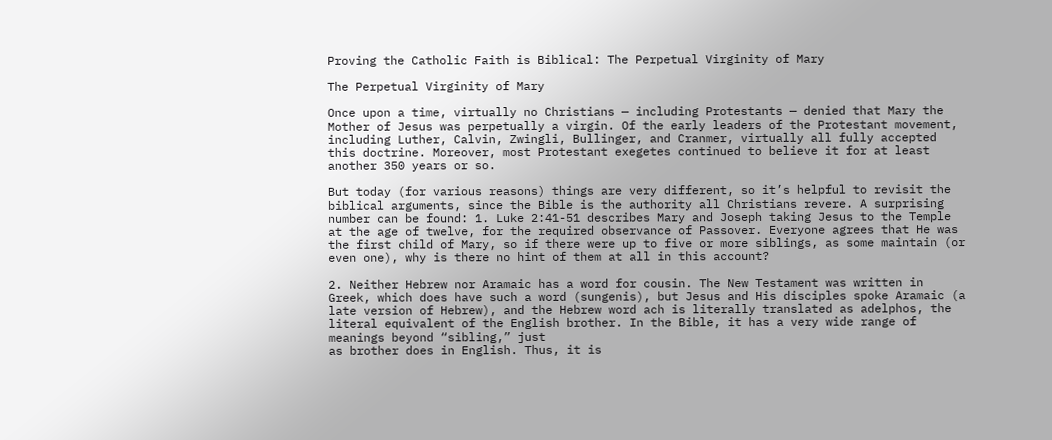Proving the Catholic Faith is Biblical: The Perpetual Virginity of Mary

The Perpetual Virginity of Mary

Once upon a time, virtually no Christians — including Protestants — denied that Mary the Mother of Jesus was perpetually a virgin. Of the early leaders of the Protestant movement, including Luther, Calvin, Zwingli, Bullinger, and Cranmer, virtually all fully accepted this doctrine. Moreover, most Protestant exegetes continued to believe it for at least another 350 years or so.

But today (for various reasons) things are very different, so it’s helpful to revisit the biblical arguments, since the Bible is the authority all Christians revere. A surprising number can be found: 1. Luke 2:41-51 describes Mary and Joseph taking Jesus to the Temple at the age of twelve, for the required observance of Passover. Everyone agrees that He was the first child of Mary, so if there were up to five or more siblings, as some maintain (or even one), why is there no hint of them at all in this account?

2. Neither Hebrew nor Aramaic has a word for cousin. The New Testament was written in Greek, which does have such a word (sungenis), but Jesus and His disciples spoke Aramaic (a late version of Hebrew), and the Hebrew word ach is literally translated as adelphos, the literal equivalent of the English brother. In the Bible, it has a very wide range of meanings beyond “sibling,” just
as brother does in English. Thus, it is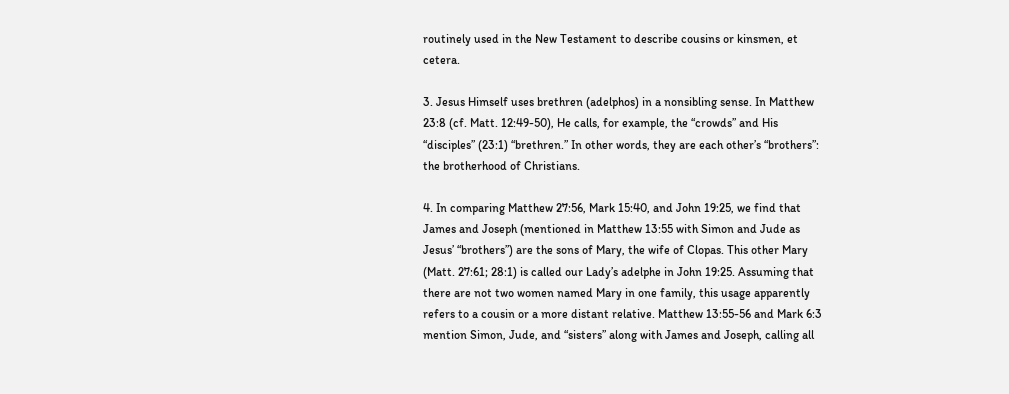routinely used in the New Testament to describe cousins or kinsmen, et cetera.

3. Jesus Himself uses brethren (adelphos) in a nonsibling sense. In Matthew 23:8 (cf. Matt. 12:49-50), He calls, for example, the “crowds” and His “disciples” (23:1) “brethren.” In other words, they are each other’s “brothers”: the brotherhood of Christians.

4. In comparing Matthew 27:56, Mark 15:40, and John 19:25, we find that James and Joseph (mentioned in Matthew 13:55 with Simon and Jude as Jesus’ “brothers”) are the sons of Mary, the wife of Clopas. This other Mary (Matt. 27:61; 28:1) is called our Lady’s adelphe in John 19:25. Assuming that there are not two women named Mary in one family, this usage apparently refers to a cousin or a more distant relative. Matthew 13:55-56 and Mark 6:3 mention Simon, Jude, and “sisters” along with James and Joseph, calling all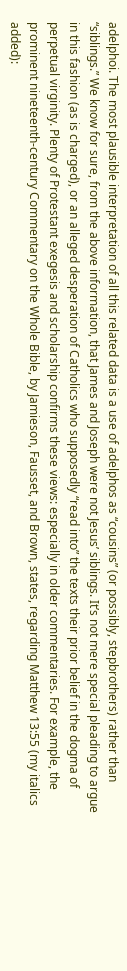adelphoi. The most plausible interpretation of all this related data is a use of adelphos as “cousins” (or possibly, stepbrothers) rather than “siblings.” We know for sure, from the above information, that James and Joseph were not Jesus’ siblings. It’s not mere special pleading to argue in this fashion (as is charged), or an alleged desperation of Catholics who supposedly “read into” the texts their prior belief in the dogma of perpetual virginity. Plenty of Protestant exegesis and scholarship confirms these views: especially in older commentaries. For example, the prominent nineteenth-century Commentary on the Whole Bible, by Jamieson, Fausset, and Brown, states, regarding Matthew 13:55 (my italics added):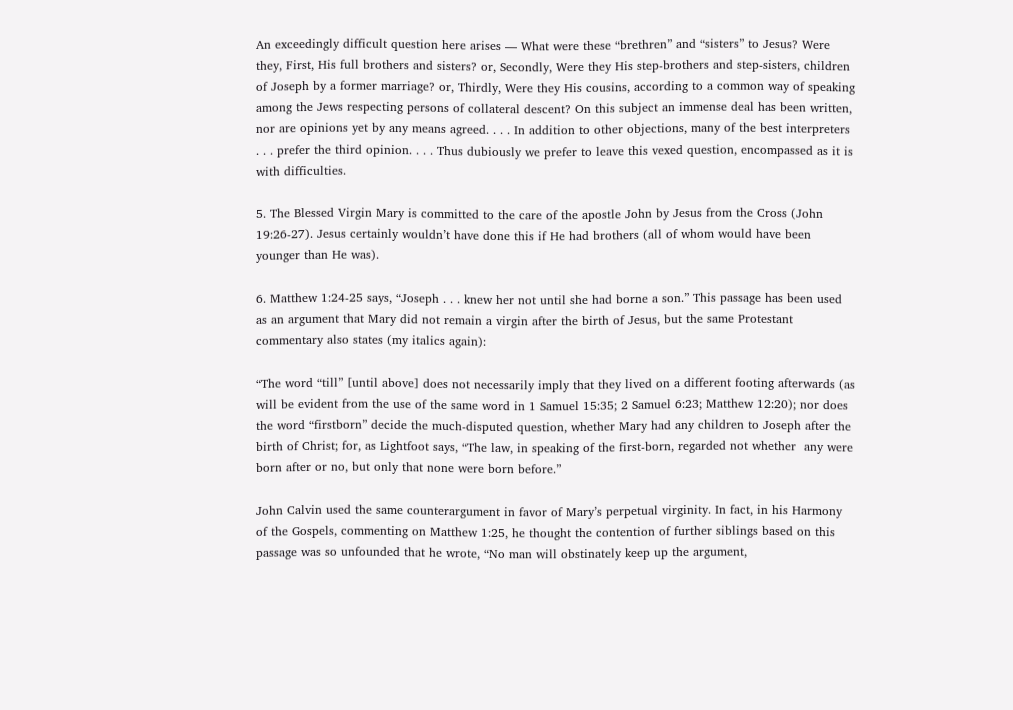An exceedingly difficult question here arises — What were these “brethren” and “sisters” to Jesus? Were they, First, His full brothers and sisters? or, Secondly, Were they His step-brothers and step-sisters, children of Joseph by a former marriage? or, Thirdly, Were they His cousins, according to a common way of speaking among the Jews respecting persons of collateral descent? On this subject an immense deal has been written, nor are opinions yet by any means agreed. . . . In addition to other objections, many of the best interpreters . . . prefer the third opinion. . . . Thus dubiously we prefer to leave this vexed question, encompassed as it is with difficulties.

5. The Blessed Virgin Mary is committed to the care of the apostle John by Jesus from the Cross (John 19:26-27). Jesus certainly wouldn’t have done this if He had brothers (all of whom would have been younger than He was).

6. Matthew 1:24-25 says, “Joseph . . . knew her not until she had borne a son.” This passage has been used as an argument that Mary did not remain a virgin after the birth of Jesus, but the same Protestant commentary also states (my italics again):

“The word “till” [until above] does not necessarily imply that they lived on a different footing afterwards (as will be evident from the use of the same word in 1 Samuel 15:35; 2 Samuel 6:23; Matthew 12:20); nor does the word “firstborn” decide the much-disputed question, whether Mary had any children to Joseph after the birth of Christ; for, as Lightfoot says, “The law, in speaking of the first-born, regarded not whether  any were born after or no, but only that none were born before.”

John Calvin used the same counterargument in favor of Mary’s perpetual virginity. In fact, in his Harmony of the Gospels, commenting on Matthew 1:25, he thought the contention of further siblings based on this passage was so unfounded that he wrote, “No man will obstinately keep up the argument,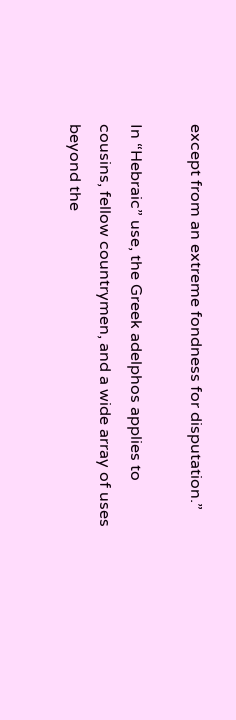except from an extreme fondness for disputation.”

In “Hebraic” use, the Greek adelphos applies to cousins, fellow countrymen, and a wide array of uses beyond the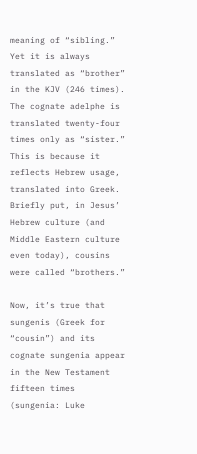meaning of “sibling.” Yet it is always translated as “brother” in the KJV (246 times). The cognate adelphe is translated twenty-four times only as “sister.” This is because it reflects Hebrew usage, translated into Greek. Briefly put, in Jesus’ Hebrew culture (and Middle Eastern culture even today), cousins were called “brothers.”

Now, it’s true that sungenis (Greek for “cousin”) and its cognate sungenia appear in the New Testament fifteen times (sungenia: Luke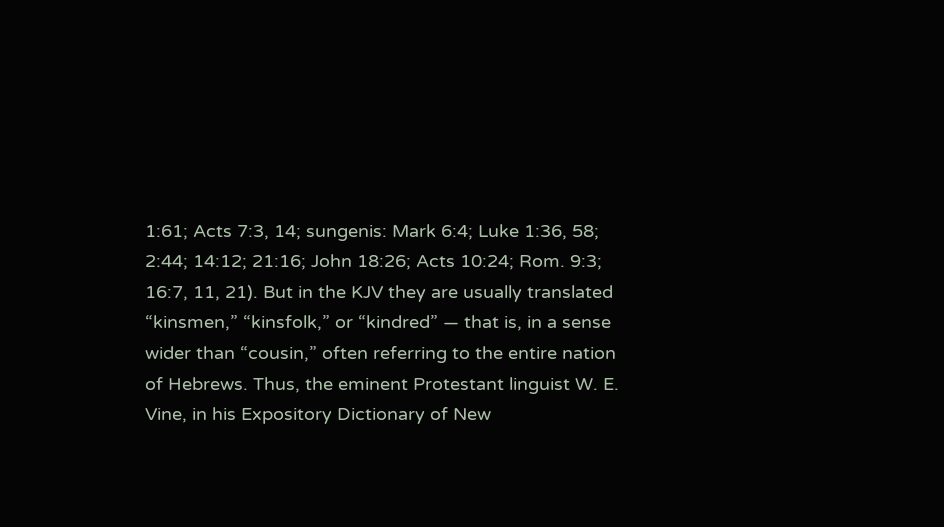1:61; Acts 7:3, 14; sungenis: Mark 6:4; Luke 1:36, 58; 2:44; 14:12; 21:16; John 18:26; Acts 10:24; Rom. 9:3; 16:7, 11, 21). But in the KJV they are usually translated “kinsmen,” “kinsfolk,” or “kindred” — that is, in a sense wider than “cousin,” often referring to the entire nation of Hebrews. Thus, the eminent Protestant linguist W. E. Vine, in his Expository Dictionary of New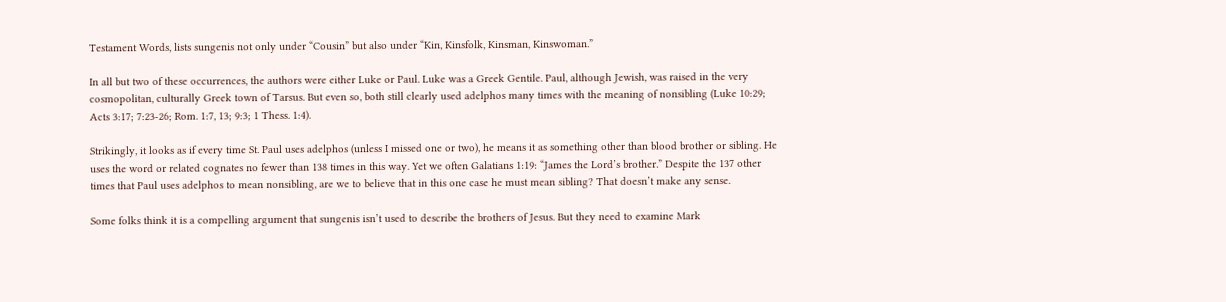Testament Words, lists sungenis not only under “Cousin” but also under “Kin, Kinsfolk, Kinsman, Kinswoman.”

In all but two of these occurrences, the authors were either Luke or Paul. Luke was a Greek Gentile. Paul, although Jewish, was raised in the very cosmopolitan, culturally Greek town of Tarsus. But even so, both still clearly used adelphos many times with the meaning of nonsibling (Luke 10:29; Acts 3:17; 7:23-26; Rom. 1:7, 13; 9:3; 1 Thess. 1:4).

Strikingly, it looks as if every time St. Paul uses adelphos (unless I missed one or two), he means it as something other than blood brother or sibling. He uses the word or related cognates no fewer than 138 times in this way. Yet we often Galatians 1:19: “James the Lord’s brother.” Despite the 137 other times that Paul uses adelphos to mean nonsibling, are we to believe that in this one case he must mean sibling? That doesn’t make any sense.

Some folks think it is a compelling argument that sungenis isn’t used to describe the brothers of Jesus. But they need to examine Mark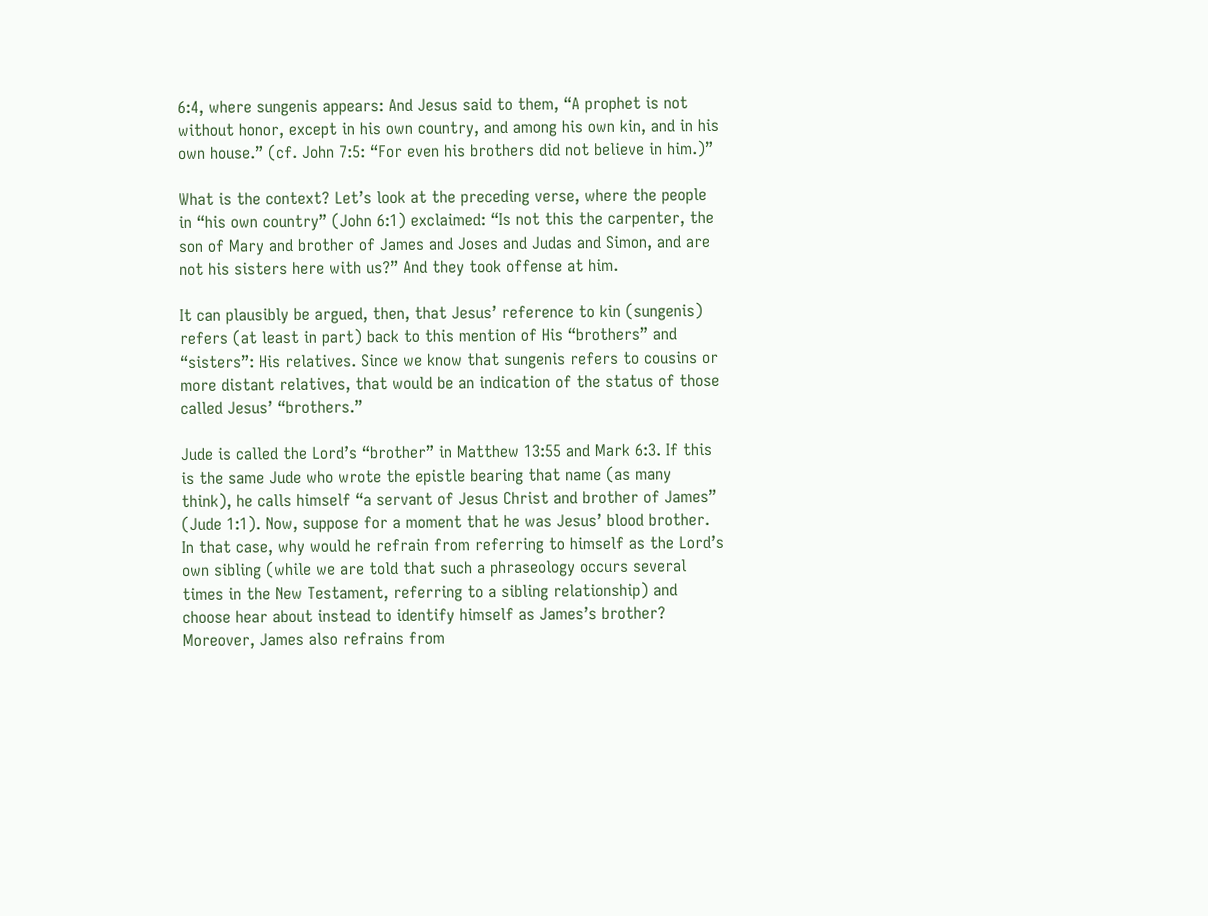6:4, where sungenis appears: And Jesus said to them, “A prophet is not without honor, except in his own country, and among his own kin, and in his own house.” (cf. John 7:5: “For even his brothers did not believe in him.)”

What is the context? Let’s look at the preceding verse, where the people in “his own country” (John 6:1) exclaimed: “Is not this the carpenter, the son of Mary and brother of James and Joses and Judas and Simon, and are not his sisters here with us?” And they took offense at him.

It can plausibly be argued, then, that Jesus’ reference to kin (sungenis) refers (at least in part) back to this mention of His “brothers” and “sisters”: His relatives. Since we know that sungenis refers to cousins or more distant relatives, that would be an indication of the status of those called Jesus’ “brothers.”

Jude is called the Lord’s “brother” in Matthew 13:55 and Mark 6:3. If this is the same Jude who wrote the epistle bearing that name (as many think), he calls himself “a servant of Jesus Christ and brother of James” (Jude 1:1). Now, suppose for a moment that he was Jesus’ blood brother. In that case, why would he refrain from referring to himself as the Lord’s own sibling (while we are told that such a phraseology occurs several times in the New Testament, referring to a sibling relationship) and choose hear about instead to identify himself as James’s brother? Moreover, James also refrains from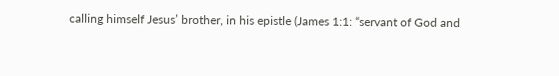calling himself Jesus’ brother, in his epistle (James 1:1: “servant of God and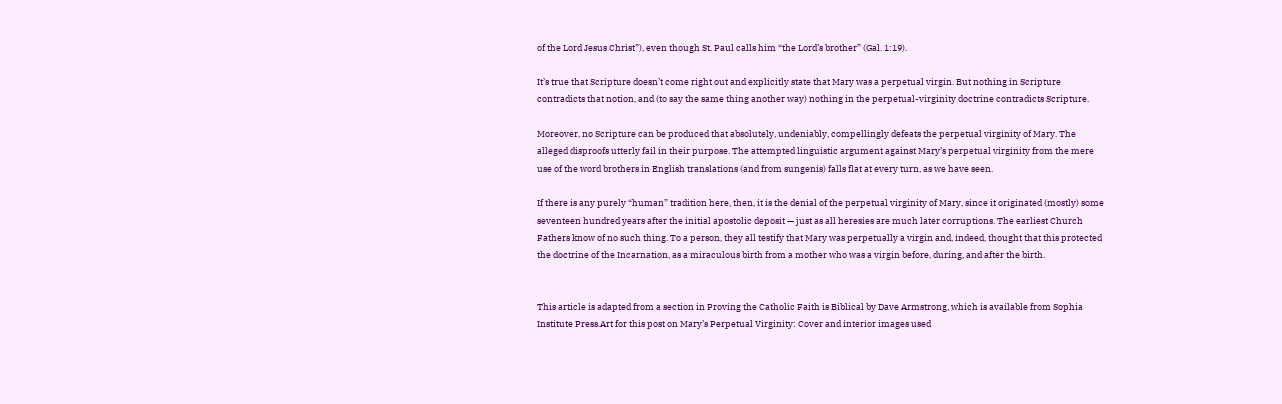of the Lord Jesus Christ”), even though St. Paul calls him “the Lord’s brother” (Gal. 1:19).

It’s true that Scripture doesn’t come right out and explicitly state that Mary was a perpetual virgin. But nothing in Scripture contradicts that notion, and (to say the same thing another way) nothing in the perpetual-virginity doctrine contradicts Scripture.

Moreover, no Scripture can be produced that absolutely, undeniably, compellingly defeats the perpetual virginity of Mary. The alleged disproofs utterly fail in their purpose. The attempted linguistic argument against Mary’s perpetual virginity from the mere use of the word brothers in English translations (and from sungenis) falls flat at every turn, as we have seen.

If there is any purely “human” tradition here, then, it is the denial of the perpetual virginity of Mary, since it originated (mostly) some seventeen hundred years after the initial apostolic deposit — just as all heresies are much later corruptions. The earliest Church Fathers know of no such thing. To a person, they all testify that Mary was perpetually a virgin and, indeed, thought that this protected the doctrine of the Incarnation, as a miraculous birth from a mother who was a virgin before, during, and after the birth.


This article is adapted from a section in Proving the Catholic Faith is Biblical by Dave Armstrong, which is available from Sophia Institute Press.Art for this post on Mary’s Perpetual Virginity: Cover and interior images used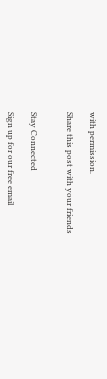with permission.

Share this post with your friends


Stay Connected

Sign up for our free email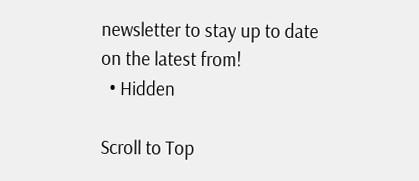newsletter to stay up to date on the latest from!
  • Hidden

Scroll to Top